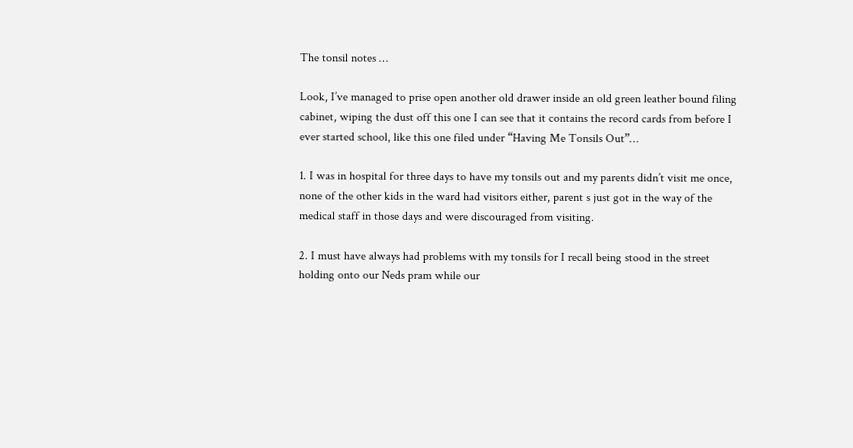The tonsil notes …

Look, I’ve managed to prise open another old drawer inside an old green leather bound filing cabinet, wiping the dust off this one I can see that it contains the record cards from before I ever started school, like this one filed under “Having Me Tonsils Out”…

1. I was in hospital for three days to have my tonsils out and my parents didn’t visit me once, none of the other kids in the ward had visitors either, parent s just got in the way of the medical staff in those days and were discouraged from visiting.

2. I must have always had problems with my tonsils for I recall being stood in the street holding onto our Neds pram while our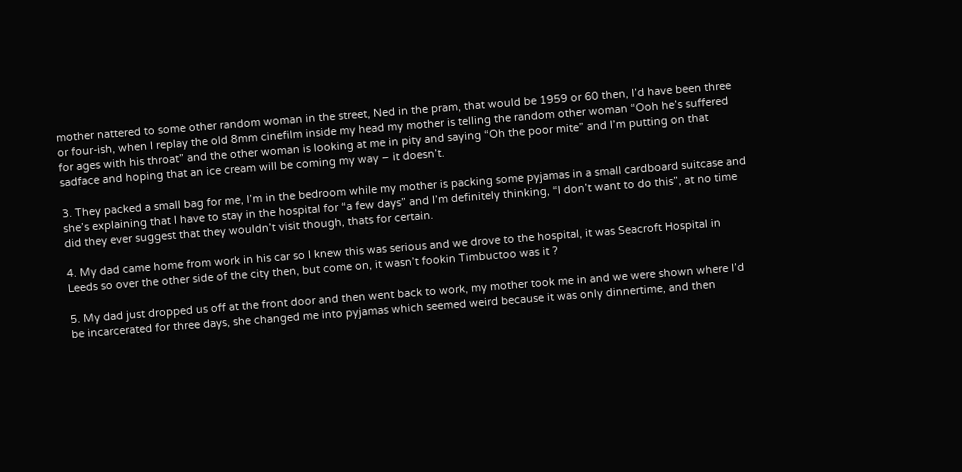mother nattered to some other random woman in the street, Ned in the pram, that would be 1959 or 60 then, I’d have been three or four-ish, when I replay the old 8mm cinefilm inside my head my mother is telling the random other woman “Ooh he’s suffered for ages with his throat” and the other woman is looking at me in pity and saying “Oh the poor mite” and I’m putting on that sadface and hoping that an ice cream will be coming my way – it doesn’t.

3. They packed a small bag for me, I’m in the bedroom while my mother is packing some pyjamas in a small cardboard suitcase and she’s explaining that I have to stay in the hospital for “a few days” and I’m definitely thinking, “I don’t want to do this”, at no time did they ever suggest that they wouldn’t visit though, thats for certain.

4. My dad came home from work in his car so I knew this was serious and we drove to the hospital, it was Seacroft Hospital in Leeds so over the other side of the city then, but come on, it wasn’t fookin Timbuctoo was it ?

5. My dad just dropped us off at the front door and then went back to work, my mother took me in and we were shown where I’d be incarcerated for three days, she changed me into pyjamas which seemed weird because it was only dinnertime, and then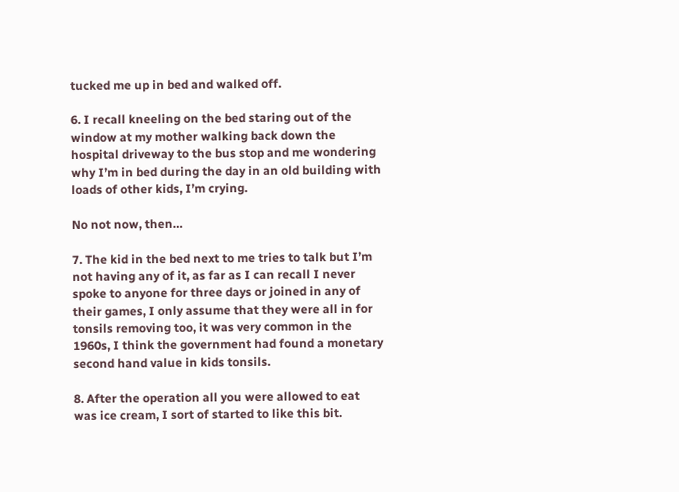tucked me up in bed and walked off.

6. I recall kneeling on the bed staring out of the window at my mother walking back down the hospital driveway to the bus stop and me wondering why I’m in bed during the day in an old building with loads of other kids, I’m crying.

No not now, then…

7. The kid in the bed next to me tries to talk but I’m not having any of it, as far as I can recall I never spoke to anyone for three days or joined in any of their games, I only assume that they were all in for tonsils removing too, it was very common in the 1960s, I think the government had found a monetary second hand value in kids tonsils.

8. After the operation all you were allowed to eat was ice cream, I sort of started to like this bit.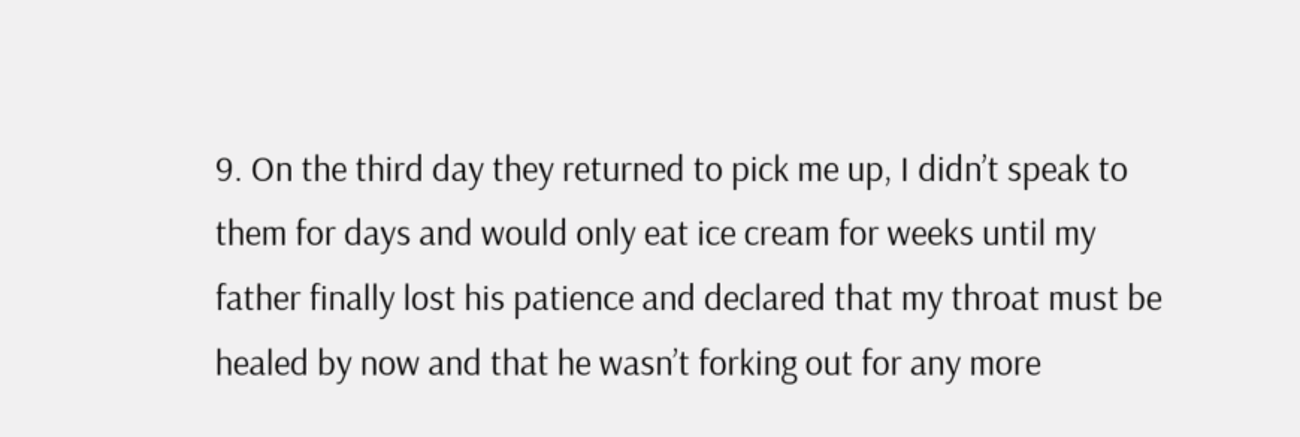9. On the third day they returned to pick me up, I didn’t speak to them for days and would only eat ice cream for weeks until my father finally lost his patience and declared that my throat must be healed by now and that he wasn’t forking out for any more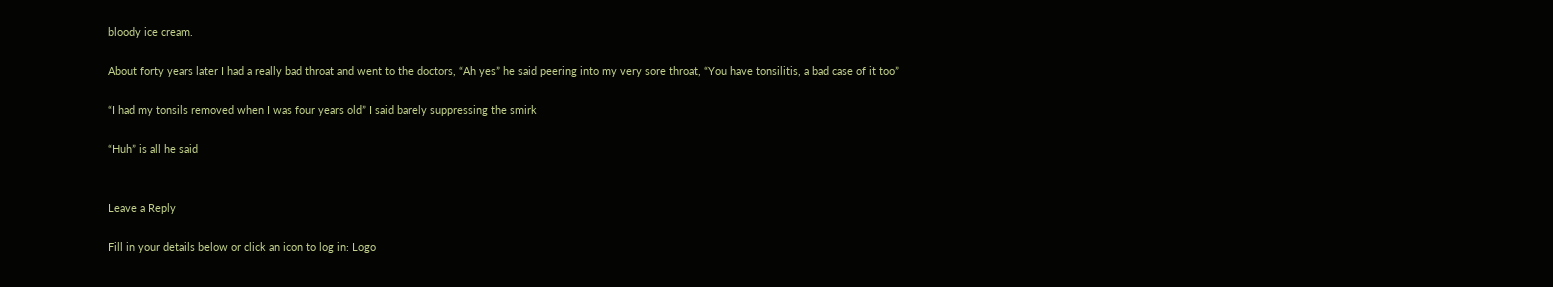bloody ice cream.

About forty years later I had a really bad throat and went to the doctors, “Ah yes” he said peering into my very sore throat, “You have tonsilitis, a bad case of it too”

“I had my tonsils removed when I was four years old” I said barely suppressing the smirk

“Huh” is all he said


Leave a Reply

Fill in your details below or click an icon to log in: Logo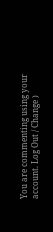You are commenting using your account. Log Out / Change )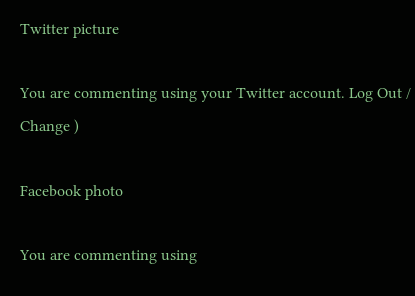Twitter picture

You are commenting using your Twitter account. Log Out / Change )

Facebook photo

You are commenting using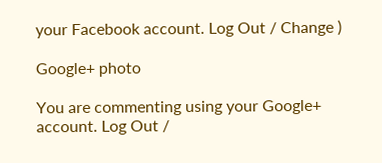your Facebook account. Log Out / Change )

Google+ photo

You are commenting using your Google+ account. Log Out /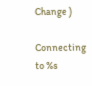Change )

Connecting to %s